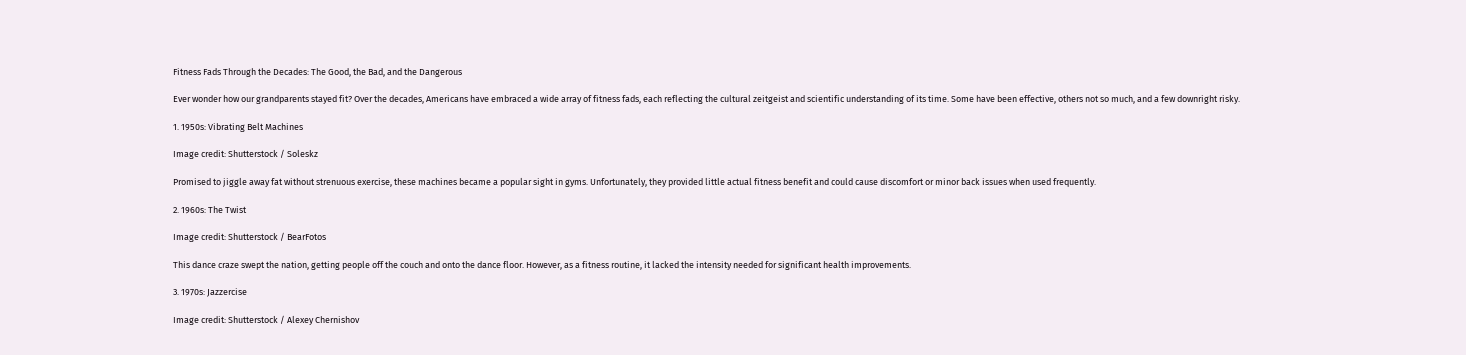Fitness Fads Through the Decades: The Good, the Bad, and the Dangerous

Ever wonder how our grandparents stayed fit? Over the decades, Americans have embraced a wide array of fitness fads, each reflecting the cultural zeitgeist and scientific understanding of its time. Some have been effective, others not so much, and a few downright risky.

1. 1950s: Vibrating Belt Machines

Image credit: Shutterstock / Soleskz

Promised to jiggle away fat without strenuous exercise, these machines became a popular sight in gyms. Unfortunately, they provided little actual fitness benefit and could cause discomfort or minor back issues when used frequently.

2. 1960s: The Twist

Image credit: Shutterstock / BearFotos

This dance craze swept the nation, getting people off the couch and onto the dance floor. However, as a fitness routine, it lacked the intensity needed for significant health improvements.

3. 1970s: Jazzercise

Image credit: Shutterstock / Alexey Chernishov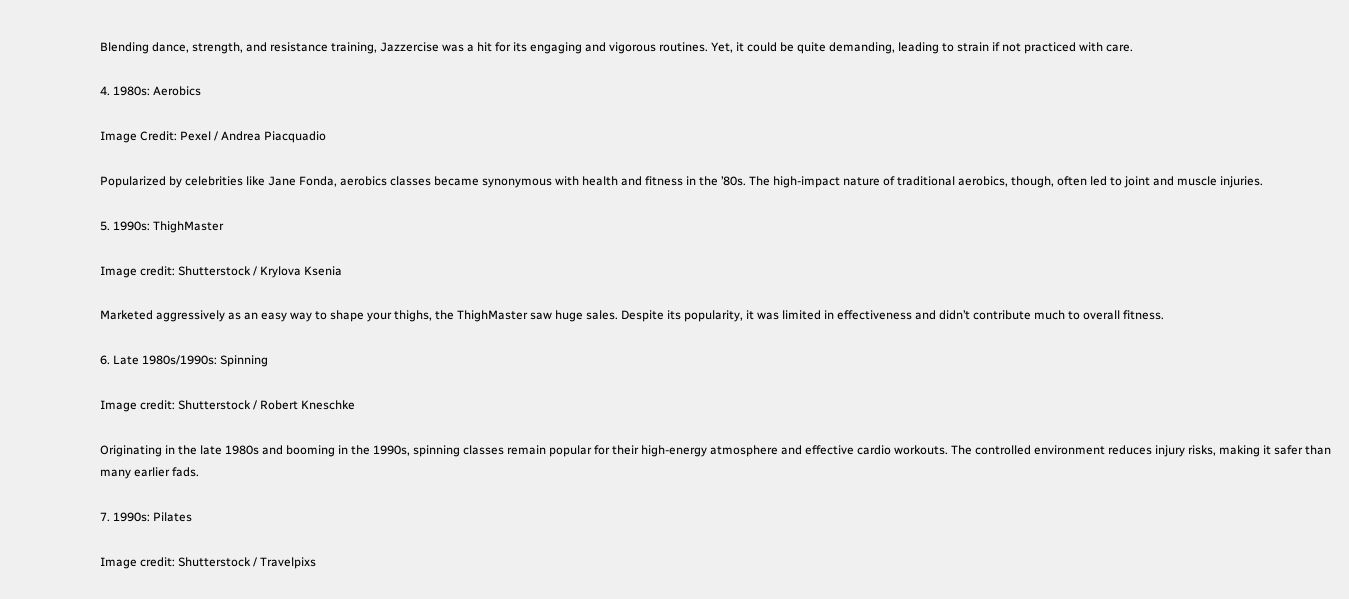Blending dance, strength, and resistance training, Jazzercise was a hit for its engaging and vigorous routines. Yet, it could be quite demanding, leading to strain if not practiced with care.

4. 1980s: Aerobics

Image Credit: Pexel / Andrea Piacquadio

Popularized by celebrities like Jane Fonda, aerobics classes became synonymous with health and fitness in the ’80s. The high-impact nature of traditional aerobics, though, often led to joint and muscle injuries.

5. 1990s: ThighMaster

Image credit: Shutterstock / Krylova Ksenia

Marketed aggressively as an easy way to shape your thighs, the ThighMaster saw huge sales. Despite its popularity, it was limited in effectiveness and didn’t contribute much to overall fitness.

6. Late 1980s/1990s: Spinning

Image credit: Shutterstock / Robert Kneschke

Originating in the late 1980s and booming in the 1990s, spinning classes remain popular for their high-energy atmosphere and effective cardio workouts. The controlled environment reduces injury risks, making it safer than many earlier fads.

7. 1990s: Pilates

Image credit: Shutterstock / Travelpixs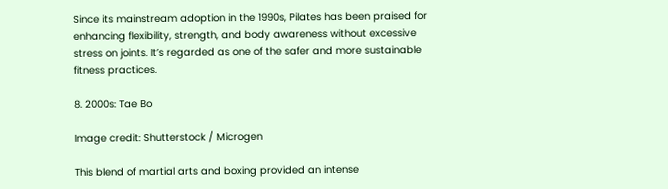Since its mainstream adoption in the 1990s, Pilates has been praised for enhancing flexibility, strength, and body awareness without excessive stress on joints. It’s regarded as one of the safer and more sustainable fitness practices.

8. 2000s: Tae Bo

Image credit: Shutterstock / Microgen

This blend of martial arts and boxing provided an intense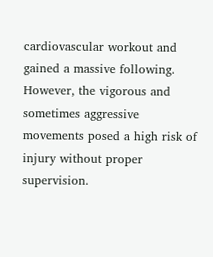cardiovascular workout and gained a massive following. However, the vigorous and sometimes aggressive movements posed a high risk of injury without proper supervision.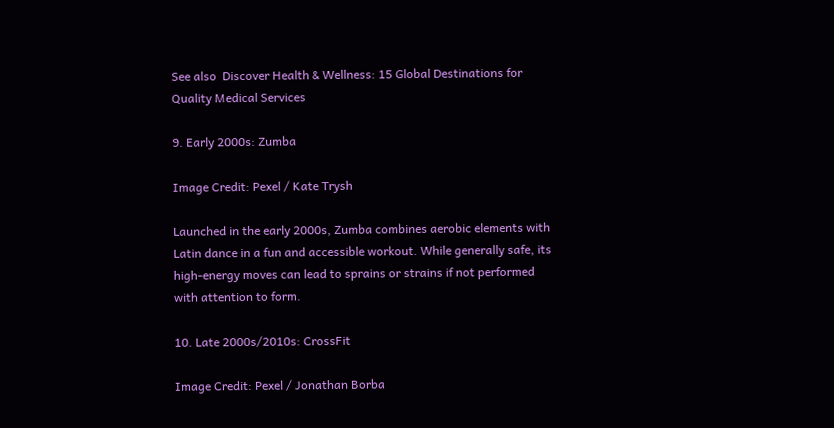See also  Discover Health & Wellness: 15 Global Destinations for Quality Medical Services

9. Early 2000s: Zumba

Image Credit: Pexel / Kate Trysh

Launched in the early 2000s, Zumba combines aerobic elements with Latin dance in a fun and accessible workout. While generally safe, its high-energy moves can lead to sprains or strains if not performed with attention to form.

10. Late 2000s/2010s: CrossFit

Image Credit: Pexel / Jonathan Borba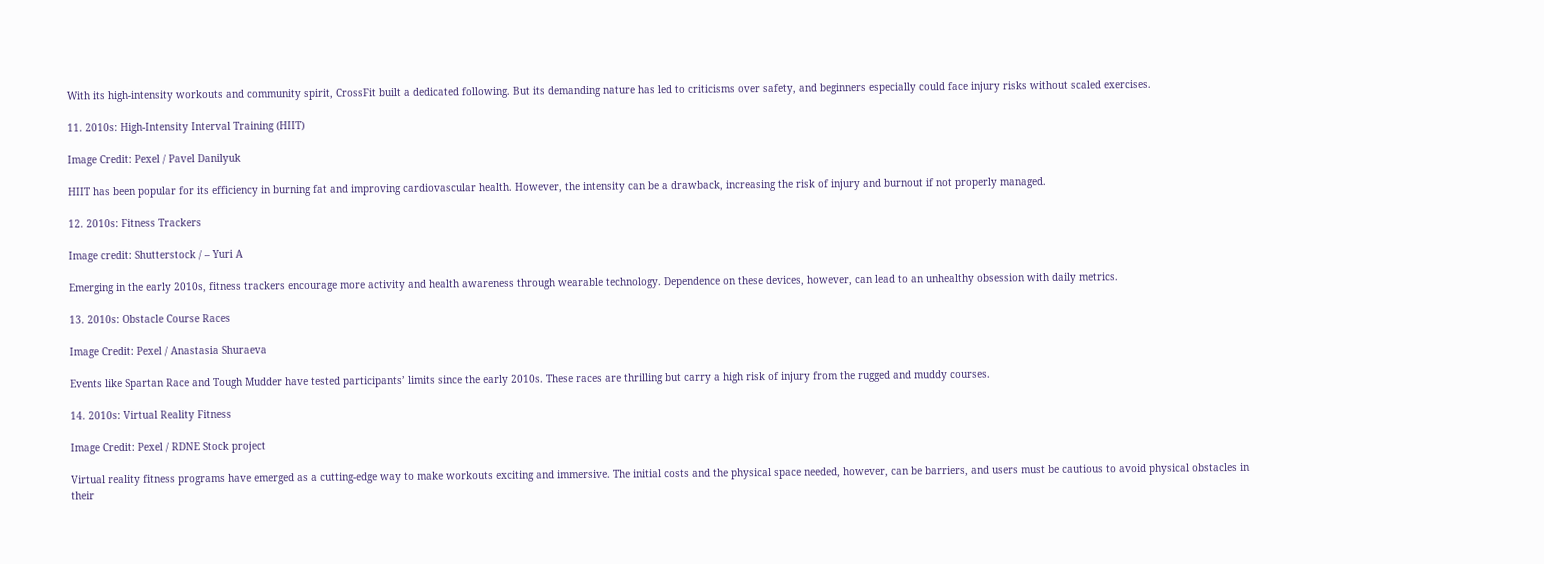With its high-intensity workouts and community spirit, CrossFit built a dedicated following. But its demanding nature has led to criticisms over safety, and beginners especially could face injury risks without scaled exercises.

11. 2010s: High-Intensity Interval Training (HIIT)

Image Credit: Pexel / Pavel Danilyuk

HIIT has been popular for its efficiency in burning fat and improving cardiovascular health. However, the intensity can be a drawback, increasing the risk of injury and burnout if not properly managed.

12. 2010s: Fitness Trackers

Image credit: Shutterstock / – Yuri A

Emerging in the early 2010s, fitness trackers encourage more activity and health awareness through wearable technology. Dependence on these devices, however, can lead to an unhealthy obsession with daily metrics.

13. 2010s: Obstacle Course Races

Image Credit: Pexel / Anastasia Shuraeva

Events like Spartan Race and Tough Mudder have tested participants’ limits since the early 2010s. These races are thrilling but carry a high risk of injury from the rugged and muddy courses.

14. 2010s: Virtual Reality Fitness

Image Credit: Pexel / RDNE Stock project

Virtual reality fitness programs have emerged as a cutting-edge way to make workouts exciting and immersive. The initial costs and the physical space needed, however, can be barriers, and users must be cautious to avoid physical obstacles in their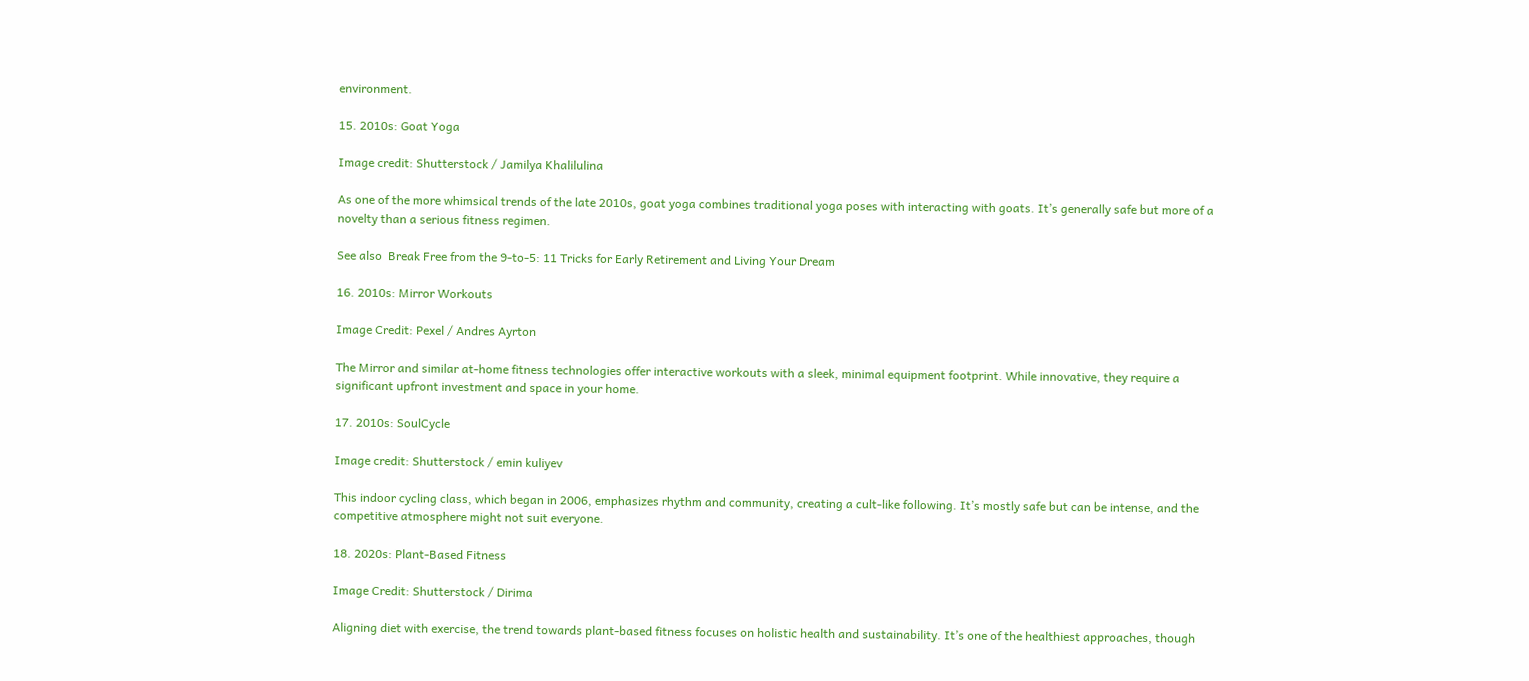environment.

15. 2010s: Goat Yoga

Image credit: Shutterstock / Jamilya Khalilulina

As one of the more whimsical trends of the late 2010s, goat yoga combines traditional yoga poses with interacting with goats. It’s generally safe but more of a novelty than a serious fitness regimen.

See also  Break Free from the 9-to-5: 11 Tricks for Early Retirement and Living Your Dream

16. 2010s: Mirror Workouts

Image Credit: Pexel / Andres Ayrton

The Mirror and similar at-home fitness technologies offer interactive workouts with a sleek, minimal equipment footprint. While innovative, they require a significant upfront investment and space in your home.

17. 2010s: SoulCycle

Image credit: Shutterstock / emin kuliyev

This indoor cycling class, which began in 2006, emphasizes rhythm and community, creating a cult-like following. It’s mostly safe but can be intense, and the competitive atmosphere might not suit everyone.

18. 2020s: Plant-Based Fitness

Image Credit: Shutterstock / Dirima

Aligning diet with exercise, the trend towards plant-based fitness focuses on holistic health and sustainability. It’s one of the healthiest approaches, though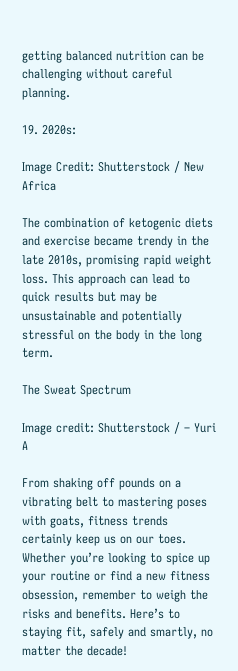getting balanced nutrition can be challenging without careful planning.

19. 2020s:

Image Credit: Shutterstock / New Africa

The combination of ketogenic diets and exercise became trendy in the late 2010s, promising rapid weight loss. This approach can lead to quick results but may be unsustainable and potentially stressful on the body in the long term.

The Sweat Spectrum

Image credit: Shutterstock / – Yuri A

From shaking off pounds on a vibrating belt to mastering poses with goats, fitness trends certainly keep us on our toes. Whether you’re looking to spice up your routine or find a new fitness obsession, remember to weigh the risks and benefits. Here’s to staying fit, safely and smartly, no matter the decade!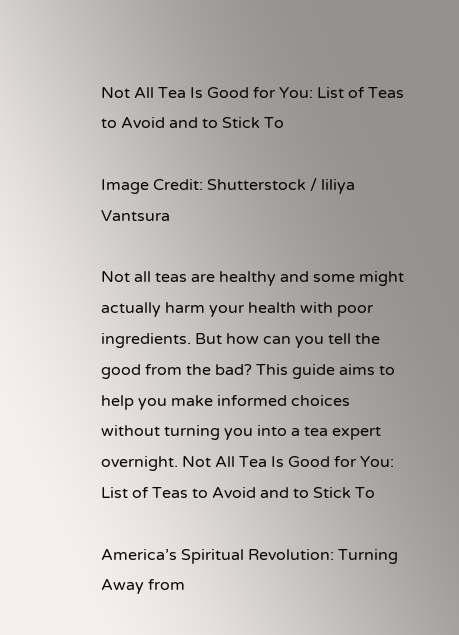Not All Tea Is Good for You: List of Teas to Avoid and to Stick To

Image Credit: Shutterstock / liliya Vantsura

Not all teas are healthy and some might actually harm your health with poor ingredients. But how can you tell the good from the bad? This guide aims to help you make informed choices without turning you into a tea expert overnight. Not All Tea Is Good for You: List of Teas to Avoid and to Stick To

America’s Spiritual Revolution: Turning Away from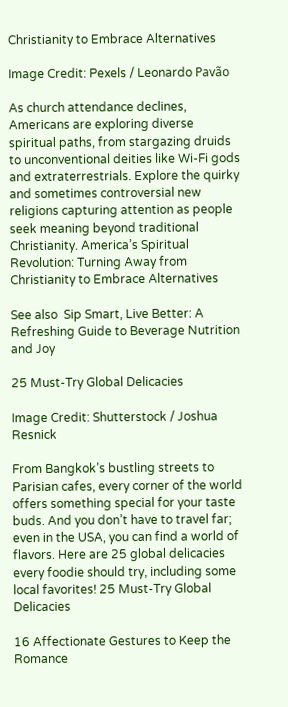Christianity to Embrace Alternatives

Image Credit: Pexels / Leonardo Pavão

As church attendance declines, Americans are exploring diverse spiritual paths, from stargazing druids to unconventional deities like Wi-Fi gods and extraterrestrials. Explore the quirky and sometimes controversial new religions capturing attention as people seek meaning beyond traditional Christianity. America’s Spiritual Revolution: Turning Away from Christianity to Embrace Alternatives

See also  Sip Smart, Live Better: A Refreshing Guide to Beverage Nutrition and Joy

25 Must-Try Global Delicacies

Image Credit: Shutterstock / Joshua Resnick

From Bangkok’s bustling streets to Parisian cafes, every corner of the world offers something special for your taste buds. And you don’t have to travel far; even in the USA, you can find a world of flavors. Here are 25 global delicacies every foodie should try, including some local favorites! 25 Must-Try Global Delicacies

16 Affectionate Gestures to Keep the Romance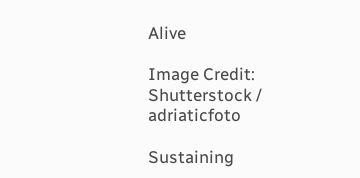Alive

Image Credit: Shutterstock / adriaticfoto

Sustaining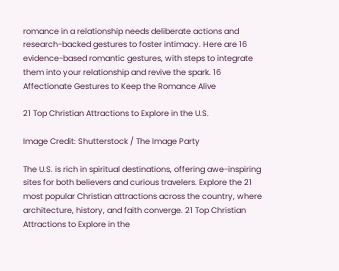romance in a relationship needs deliberate actions and research-backed gestures to foster intimacy. Here are 16 evidence-based romantic gestures, with steps to integrate them into your relationship and revive the spark. 16 Affectionate Gestures to Keep the Romance Alive

21 Top Christian Attractions to Explore in the U.S.

Image Credit: Shutterstock / The Image Party

The U.S. is rich in spiritual destinations, offering awe-inspiring sites for both believers and curious travelers. Explore the 21 most popular Christian attractions across the country, where architecture, history, and faith converge. 21 Top Christian Attractions to Explore in the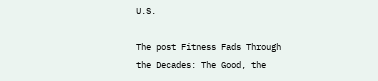U.S.

The post Fitness Fads Through the Decades: The Good, the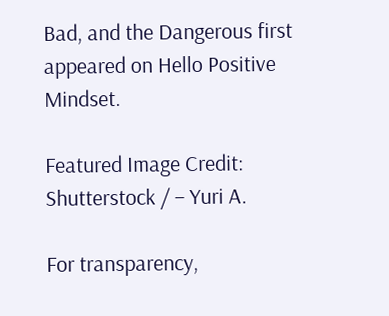Bad, and the Dangerous first appeared on Hello Positive Mindset.

Featured Image Credit: Shutterstock / – Yuri A.

For transparency,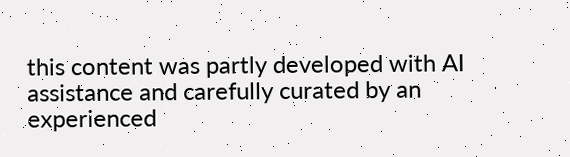this content was partly developed with AI assistance and carefully curated by an experienced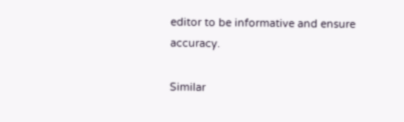editor to be informative and ensure accuracy.

Similar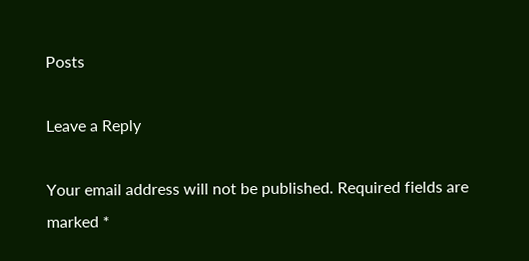Posts

Leave a Reply

Your email address will not be published. Required fields are marked *